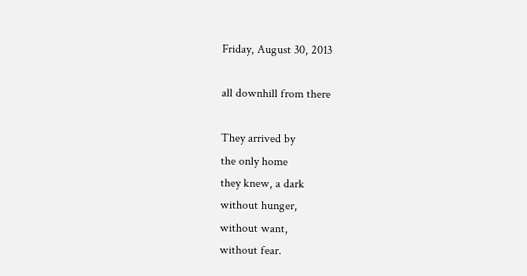Friday, August 30, 2013

all downhill from there

They arrived by
the only home
they knew, a dark
without hunger,
without want,
without fear.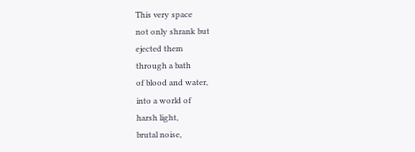This very space
not only shrank but
ejected them
through a bath
of blood and water,
into a world of
harsh light,
brutal noise,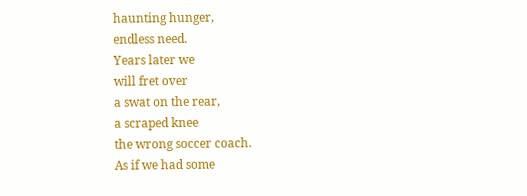haunting hunger,
endless need.
Years later we
will fret over
a swat on the rear,
a scraped knee
the wrong soccer coach.
As if we had some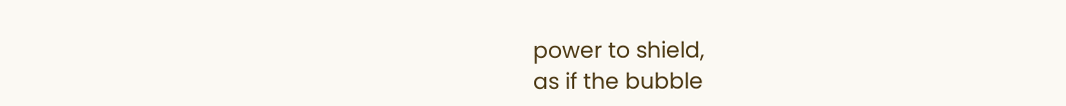power to shield,
as if the bubble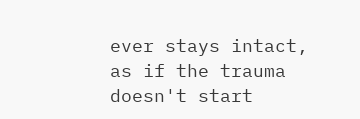ever stays intact,
as if the trauma
doesn't start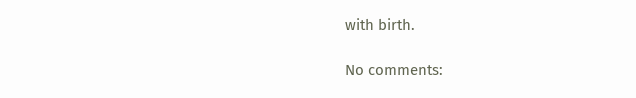with birth.

No comments: